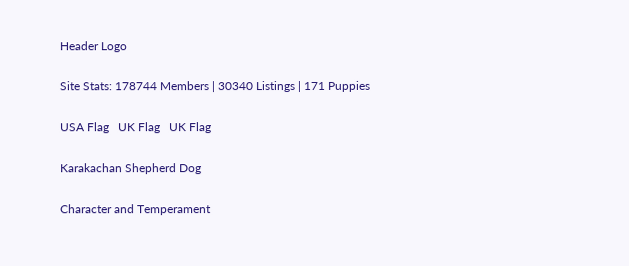Header Logo

Site Stats: 178744 Members | 30340 Listings | 171 Puppies

USA Flag   UK Flag   UK Flag

Karakachan Shepherd Dog

Character and Temperament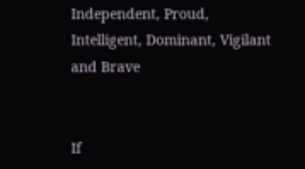Independent, Proud, Intelligent, Dominant, Vigilant and Brave


If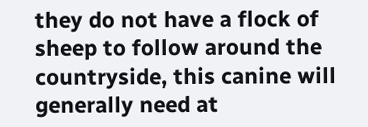they do not have a flock of sheep to follow around the countryside, this canine will generally need at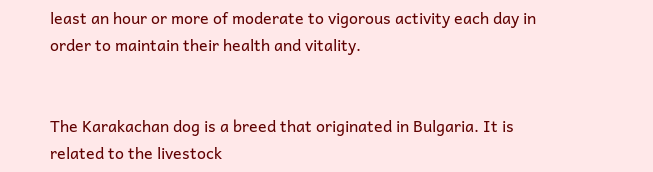least an hour or more of moderate to vigorous activity each day in order to maintain their health and vitality.


The Karakachan dog is a breed that originated in Bulgaria. It is related to the livestock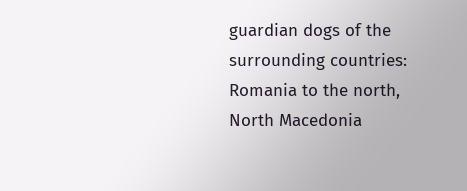guardian dogs of the surrounding countries: Romania to the north, North Macedonia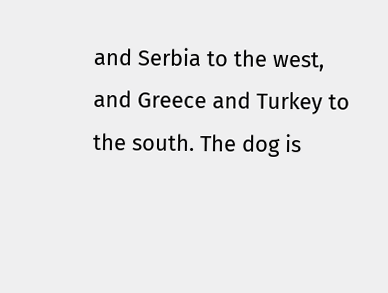and Serbia to the west, and Greece and Turkey to the south. The dog is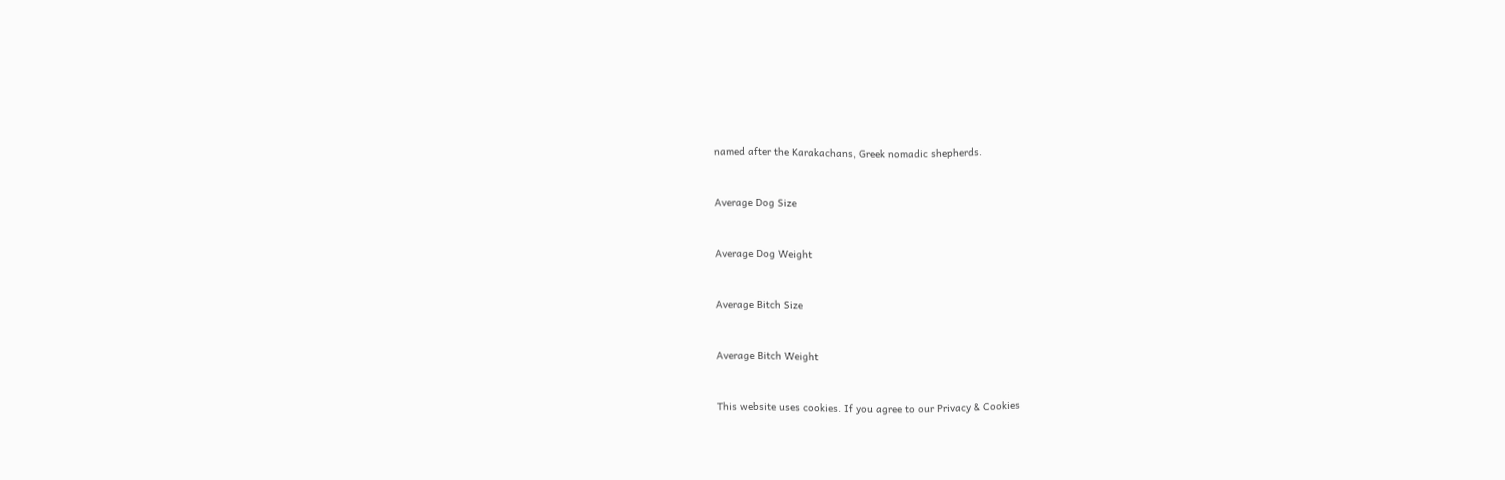named after the Karakachans, Greek nomadic shepherds.


Average Dog Size


Average Dog Weight


Average Bitch Size


Average Bitch Weight


This website uses cookies. If you agree to our Privacy & Cookies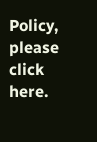Policy, please click here.